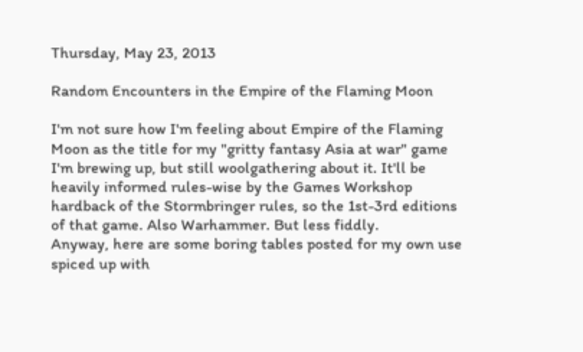Thursday, May 23, 2013

Random Encounters in the Empire of the Flaming Moon

I'm not sure how I'm feeling about Empire of the Flaming Moon as the title for my "gritty fantasy Asia at war" game I'm brewing up, but still woolgathering about it. It'll be heavily informed rules-wise by the Games Workshop hardback of the Stormbringer rules, so the 1st-3rd editions of that game. Also Warhammer. But less fiddly.
Anyway, here are some boring tables posted for my own use spiced up with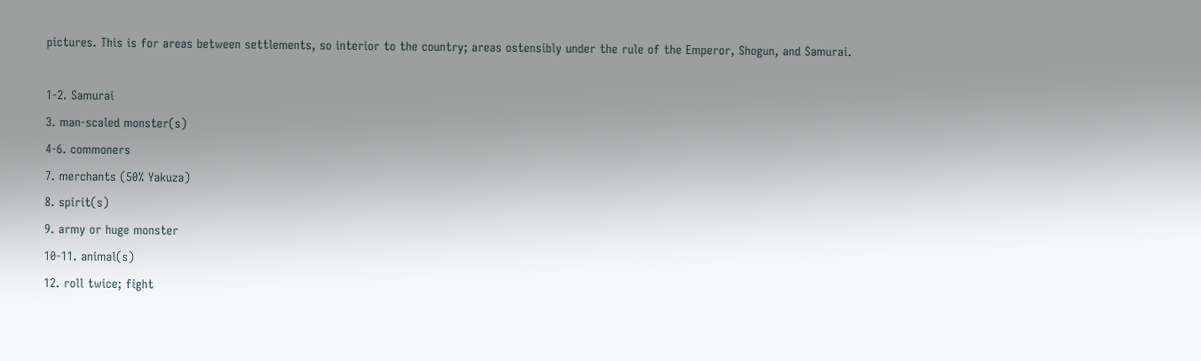pictures. This is for areas between settlements, so interior to the country; areas ostensibly under the rule of the Emperor, Shogun, and Samurai.

1-2. Samurai
3. man-scaled monster(s)
4-6. commoners
7. merchants (50% Yakuza)
8. spirit(s)
9. army or huge monster
10-11. animal(s)
12. roll twice; fight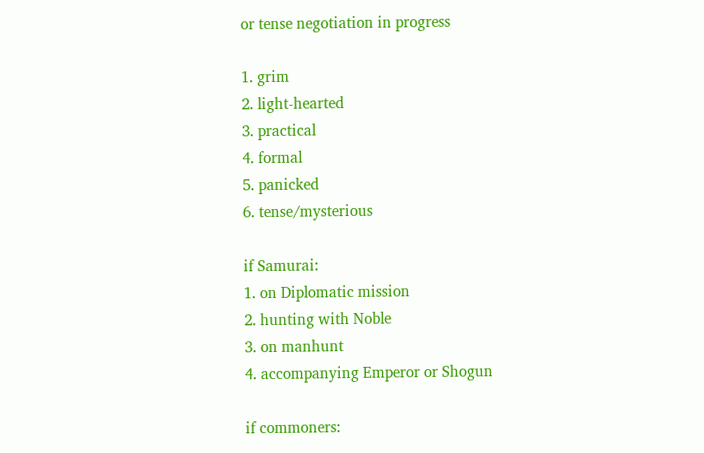or tense negotiation in progress

1. grim
2. light-hearted
3. practical
4. formal
5. panicked
6. tense/mysterious

if Samurai:
1. on Diplomatic mission
2. hunting with Noble
3. on manhunt
4. accompanying Emperor or Shogun

if commoners: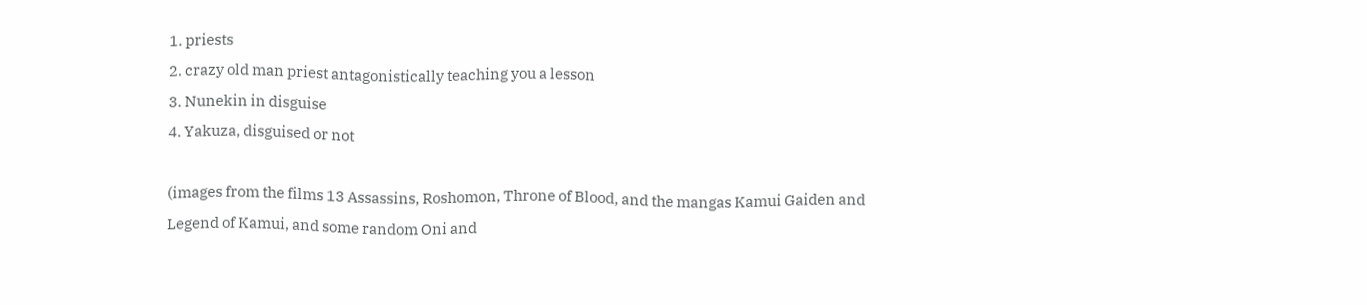1. priests
2. crazy old man priest antagonistically teaching you a lesson
3. Nunekin in disguise
4. Yakuza, disguised or not

(images from the films 13 Assassins, Roshomon, Throne of Blood, and the mangas Kamui Gaiden and Legend of Kamui, and some random Oni and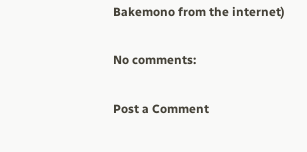Bakemono from the internet)

No comments:

Post a Comment